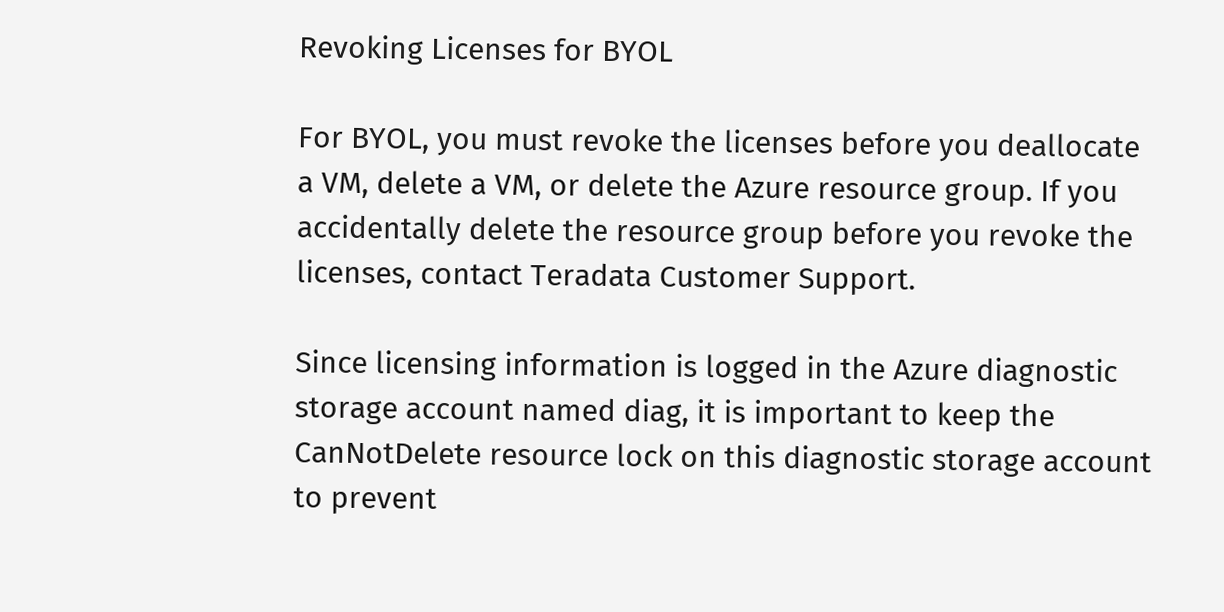Revoking Licenses for BYOL

For BYOL, you must revoke the licenses before you deallocate a VM, delete a VM, or delete the Azure resource group. If you accidentally delete the resource group before you revoke the licenses, contact Teradata Customer Support.

Since licensing information is logged in the Azure diagnostic storage account named diag, it is important to keep the CanNotDelete resource lock on this diagnostic storage account to prevent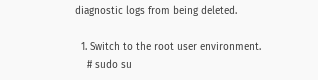diagnostic logs from being deleted.

  1. Switch to the root user environment.
    # sudo su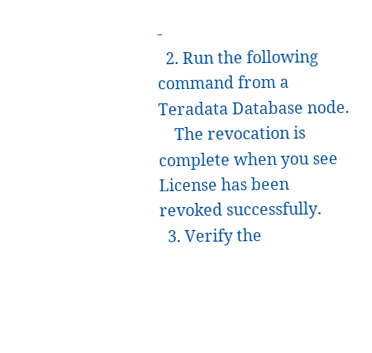-
  2. Run the following command from a Teradata Database node.
    The revocation is complete when you see License has been revoked successfully.
  3. Verify the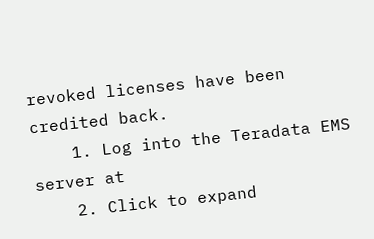revoked licenses have been credited back.
    1. Log into the Teradata EMS server at
    2. Click to expand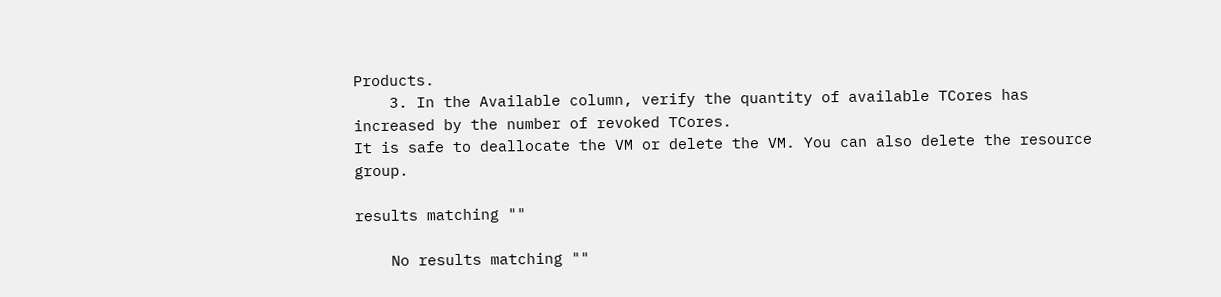Products.
    3. In the Available column, verify the quantity of available TCores has increased by the number of revoked TCores.
It is safe to deallocate the VM or delete the VM. You can also delete the resource group.

results matching ""

    No results matching ""